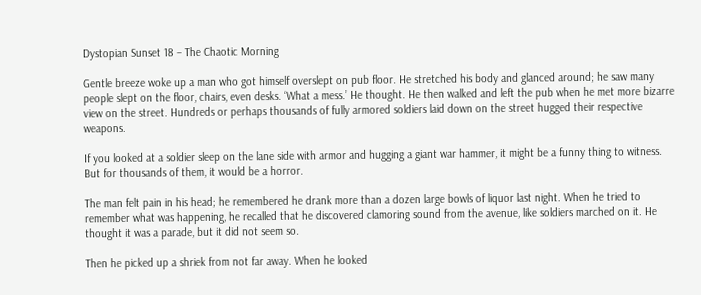Dystopian Sunset 18 – The Chaotic Morning

Gentle breeze woke up a man who got himself overslept on pub floor. He stretched his body and glanced around; he saw many people slept on the floor, chairs, even desks. ‘What a mess.’ He thought. He then walked and left the pub when he met more bizarre view on the street. Hundreds or perhaps thousands of fully armored soldiers laid down on the street hugged their respective weapons.

If you looked at a soldier sleep on the lane side with armor and hugging a giant war hammer, it might be a funny thing to witness. But for thousands of them, it would be a horror.

The man felt pain in his head; he remembered he drank more than a dozen large bowls of liquor last night. When he tried to remember what was happening, he recalled that he discovered clamoring sound from the avenue, like soldiers marched on it. He thought it was a parade, but it did not seem so.

Then he picked up a shriek from not far away. When he looked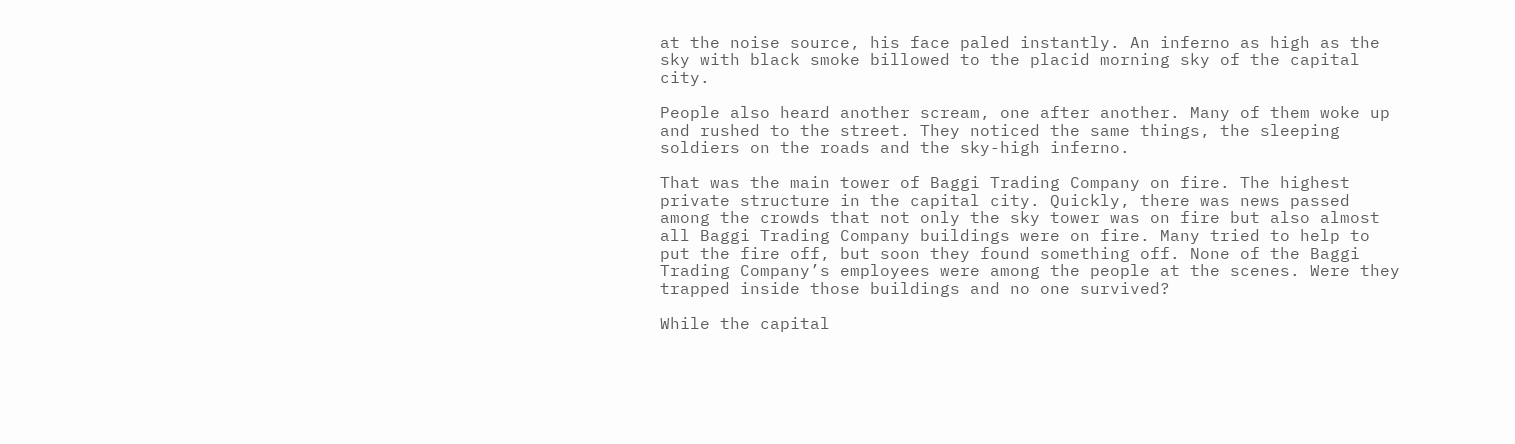at the noise source, his face paled instantly. An inferno as high as the sky with black smoke billowed to the placid morning sky of the capital city.

People also heard another scream, one after another. Many of them woke up and rushed to the street. They noticed the same things, the sleeping soldiers on the roads and the sky-high inferno.

That was the main tower of Baggi Trading Company on fire. The highest private structure in the capital city. Quickly, there was news passed among the crowds that not only the sky tower was on fire but also almost all Baggi Trading Company buildings were on fire. Many tried to help to put the fire off, but soon they found something off. None of the Baggi Trading Company’s employees were among the people at the scenes. Were they trapped inside those buildings and no one survived?

While the capital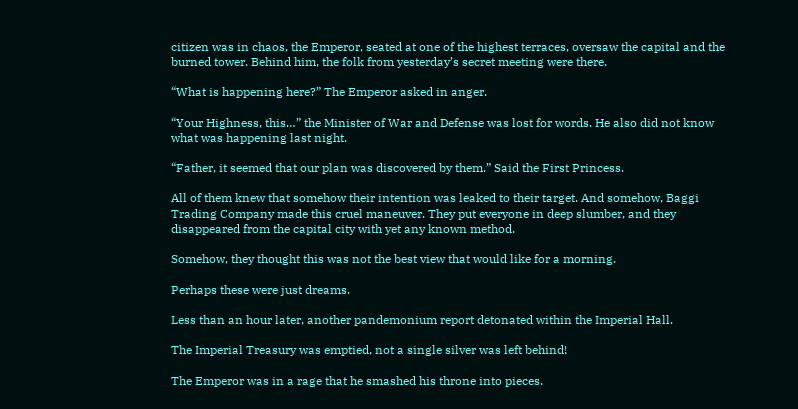citizen was in chaos, the Emperor, seated at one of the highest terraces, oversaw the capital and the burned tower. Behind him, the folk from yesterday’s secret meeting were there.

“What is happening here?” The Emperor asked in anger.

“Your Highness, this…” the Minister of War and Defense was lost for words. He also did not know what was happening last night.

“Father, it seemed that our plan was discovered by them.” Said the First Princess.

All of them knew that somehow their intention was leaked to their target. And somehow, Baggi Trading Company made this cruel maneuver. They put everyone in deep slumber, and they disappeared from the capital city with yet any known method.

Somehow, they thought this was not the best view that would like for a morning.

Perhaps these were just dreams.

Less than an hour later, another pandemonium report detonated within the Imperial Hall.

The Imperial Treasury was emptied, not a single silver was left behind!

The Emperor was in a rage that he smashed his throne into pieces.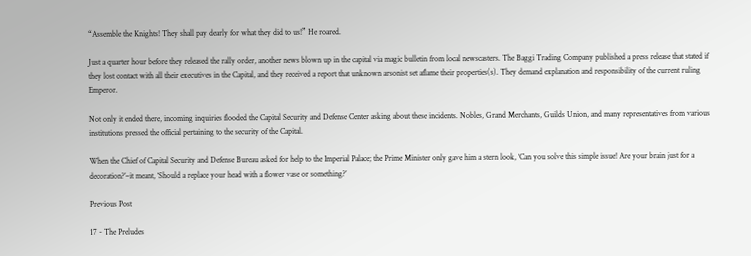“Assemble the Knights! They shall pay dearly for what they did to us!” He roared.

Just a quarter hour before they released the rally order, another news blown up in the capital via magic bulletin from local newscasters. The Baggi Trading Company published a press release that stated if they lost contact with all their executives in the Capital, and they received a report that unknown arsonist set aflame their properties(s). They demand explanation and responsibility of the current ruling Emperor.

Not only it ended there, incoming inquiries flooded the Capital Security and Defense Center asking about these incidents. Nobles, Grand Merchants, Guilds Union, and many representatives from various institutions pressed the official pertaining to the security of the Capital.

When the Chief of Capital Security and Defense Bureau asked for help to the Imperial Palace; the Prime Minister only gave him a stern look, ‘Can you solve this simple issue! Are your brain just for a decoration?’–it meant, ‘Should a replace your head with a flower vase or something?’

Previous Post

17 - The Preludes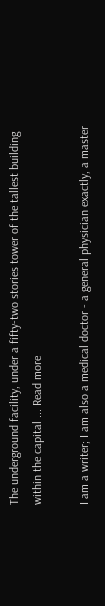The underground facility, under a fifty-two stories tower of the tallest building within the capital ... Read more

I am a writer; I am also a medical doctor - a general physician exactly, a master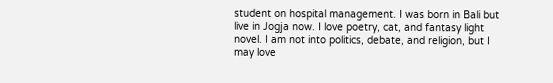student on hospital management. I was born in Bali but live in Jogja now. I love poetry, cat, and fantasy light novel. I am not into politics, debate, and religion, but I may love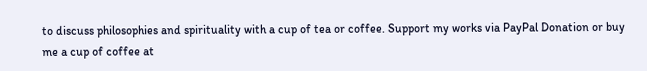to discuss philosophies and spirituality with a cup of tea or coffee. Support my works via PayPal Donation or buy me a cup of coffee at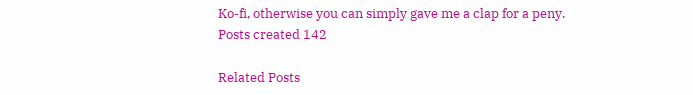Ko-fi, otherwise you can simply gave me a clap for a peny.
Posts created 142

Related Posts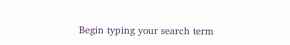Begin typing your search term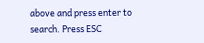above and press enter to search. Press ESC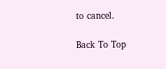to cancel.

Back To Top